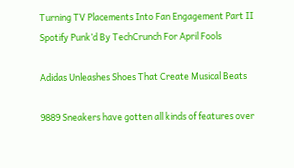Turning TV Placements Into Fan Engagement Part II
Spotify Punk’d By TechCrunch For April Fools

Adidas Unleashes Shoes That Create Musical Beats

9889 Sneakers have gotten all kinds of features over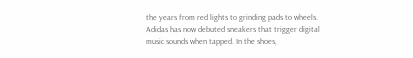the years from red lights to grinding pads to wheels. Adidas has now debuted sneakers that trigger digital music sounds when tapped. In the shoes,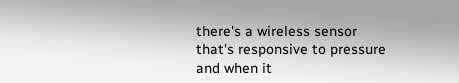there's a wireless sensor that's responsive to pressure and when it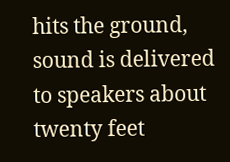hits the ground, sound is delivered to speakers about twenty feet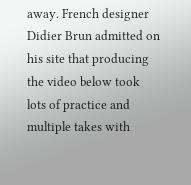away. French designer Didier Brun admitted on his site that producing the video below took lots of practice and multiple takes with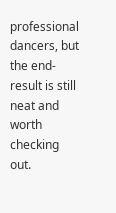professional dancers, but the end-result is still neat and worth checking out.